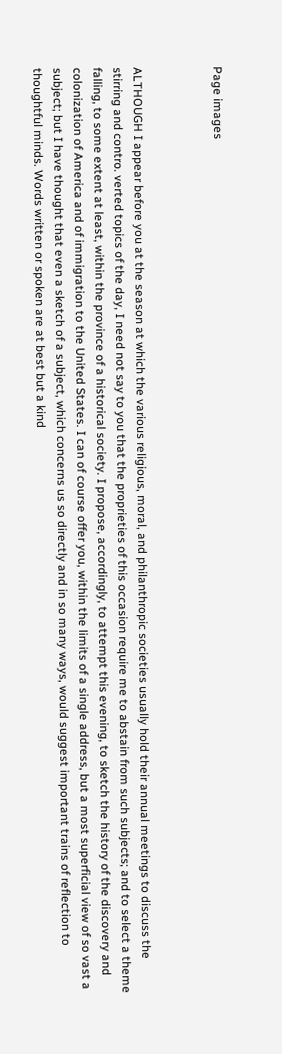Page images



ALTHOUGH I appear before you at the season at which the various religious, moral, and philanthropic societies usually hold their annual meetings to discuss the stirring and contro. verted topics of the day, I need not say to you that the proprieties of this occasion require me to abstain from such subjects; and to select a theme falling, to some extent at least, within the province of a historical society. I propose, accordingly, to attempt this evening, to sketch the history of the discovery and colonization of America and of immigration to the United States. I can of course offer you, within the limits of a single address, but a most superficial view of so vast a subject; but I have thought that even a sketch of a subject, which concerns us so directly and in so many ways, would suggest important trains of reflection to thoughtful minds. Words written or spoken are at best but a kind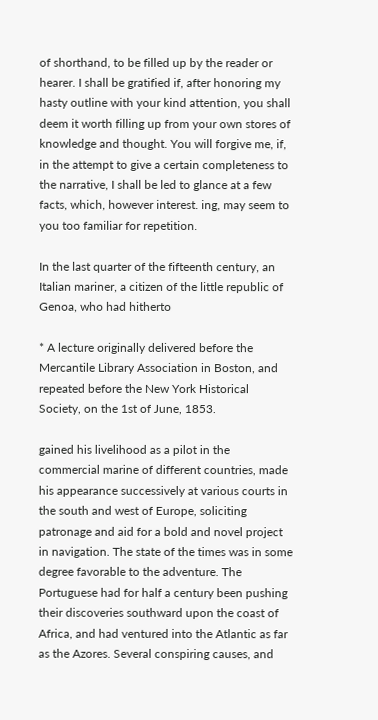of shorthand, to be filled up by the reader or hearer. I shall be gratified if, after honoring my hasty outline with your kind attention, you shall deem it worth filling up from your own stores of knowledge and thought. You will forgive me, if, in the attempt to give a certain completeness to the narrative, I shall be led to glance at a few facts, which, however interest. ing, may seem to you too familiar for repetition.

In the last quarter of the fifteenth century, an Italian mariner, a citizen of the little republic of Genoa, who had hitherto

* A lecture originally delivered before the Mercantile Library Association in Boston, and repeated before the New York Historical Society, on the 1st of June, 1853.

gained his livelihood as a pilot in the commercial marine of different countries, made his appearance successively at various courts in the south and west of Europe, soliciting patronage and aid for a bold and novel project in navigation. The state of the times was in some degree favorable to the adventure. The Portuguese had for half a century been pushing their discoveries southward upon the coast of Africa, and had ventured into the Atlantic as far as the Azores. Several conspiring causes, and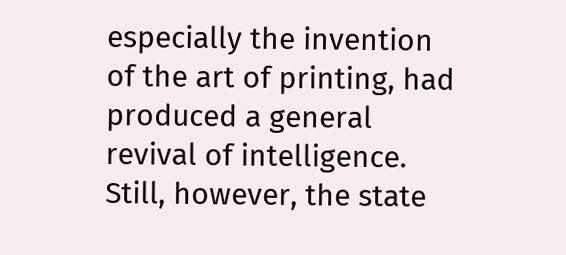especially the invention of the art of printing, had produced a general revival of intelligence. Still, however, the state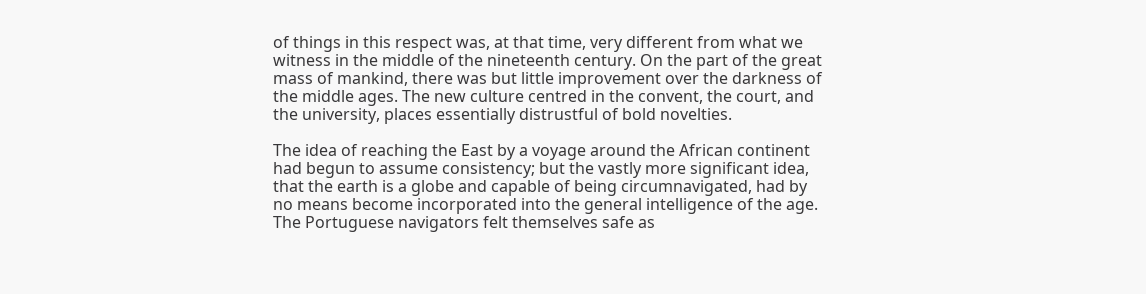of things in this respect was, at that time, very different from what we witness in the middle of the nineteenth century. On the part of the great mass of mankind, there was but little improvement over the darkness of the middle ages. The new culture centred in the convent, the court, and the university, places essentially distrustful of bold novelties.

The idea of reaching the East by a voyage around the African continent had begun to assume consistency; but the vastly more significant idea, that the earth is a globe and capable of being circumnavigated, had by no means become incorporated into the general intelligence of the age. The Portuguese navigators felt themselves safe as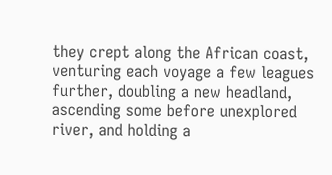they crept along the African coast, venturing each voyage a few leagues further, doubling a new headland, ascending some before unexplored river, and holding a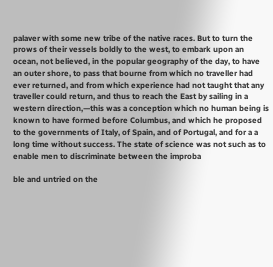palaver with some new tribe of the native races. But to turn the prows of their vessels boldly to the west, to embark upon an ocean, not believed, in the popular geography of the day, to have an outer shore, to pass that bourne from which no traveller had ever returned, and from which experience had not taught that any traveller could return, and thus to reach the East by sailing in a western direction,—this was a conception which no human being is known to have formed before Columbus, and which he proposed to the governments of Italy, of Spain, and of Portugal, and for a a long time without success. The state of science was not such as to enable men to discriminate between the improba

ble and untried on the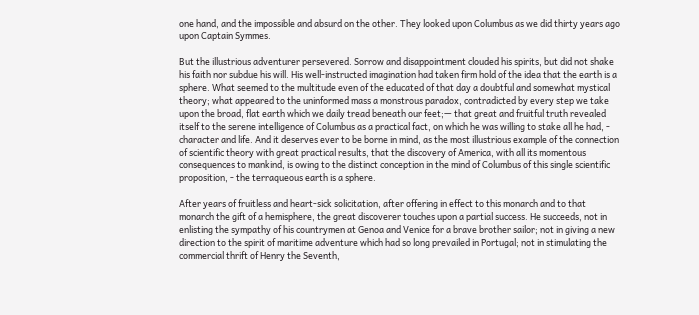one hand, and the impossible and absurd on the other. They looked upon Columbus as we did thirty years ago upon Captain Symmes.

But the illustrious adventurer persevered. Sorrow and disappointment clouded his spirits, but did not shake his faith nor subdue his will. His well-instructed imagination had taken firm hold of the idea that the earth is a sphere. What seemed to the multitude even of the educated of that day a doubtful and somewhat mystical theory; what appeared to the uninformed mass a monstrous paradox, contradicted by every step we take upon the broad, flat earth which we daily tread beneath our feet;— that great and fruitful truth revealed itself to the serene intelligence of Columbus as a practical fact, on which he was willing to stake all he had, - character and life. And it deserves ever to be borne in mind, as the most illustrious example of the connection of scientific theory with great practical results, that the discovery of America, with all its momentous consequences to mankind, is owing to the distinct conception in the mind of Columbus of this single scientific proposition, - the terraqueous earth is a sphere.

After years of fruitless and heart-sick solicitation, after offering in effect to this monarch and to that monarch the gift of a hemisphere, the great discoverer touches upon a partial success. He succeeds, not in enlisting the sympathy of his countrymen at Genoa and Venice for a brave brother sailor; not in giving a new direction to the spirit of maritime adventure which had so long prevailed in Portugal; not in stimulating the commercial thrift of Henry the Seventh,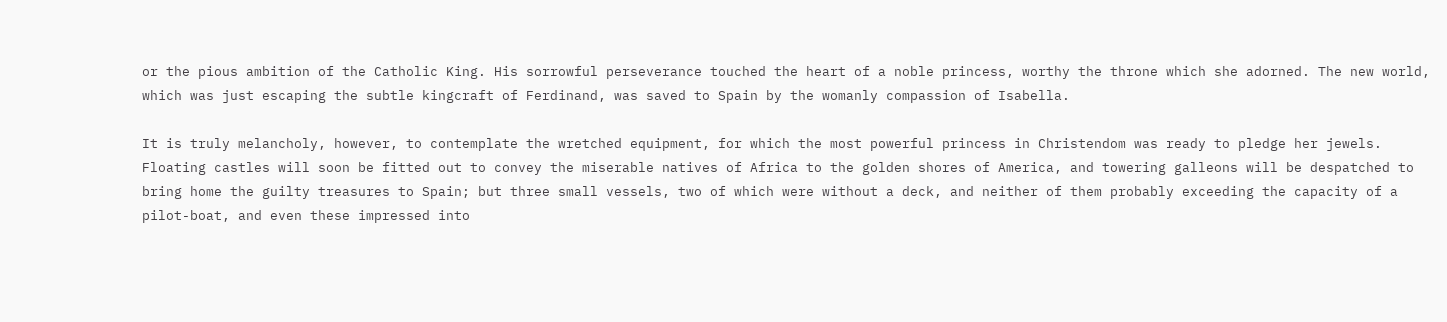or the pious ambition of the Catholic King. His sorrowful perseverance touched the heart of a noble princess, worthy the throne which she adorned. The new world, which was just escaping the subtle kingcraft of Ferdinand, was saved to Spain by the womanly compassion of Isabella.

It is truly melancholy, however, to contemplate the wretched equipment, for which the most powerful princess in Christendom was ready to pledge her jewels. Floating castles will soon be fitted out to convey the miserable natives of Africa to the golden shores of America, and towering galleons will be despatched to bring home the guilty treasures to Spain; but three small vessels, two of which were without a deck, and neither of them probably exceeding the capacity of a pilot-boat, and even these impressed into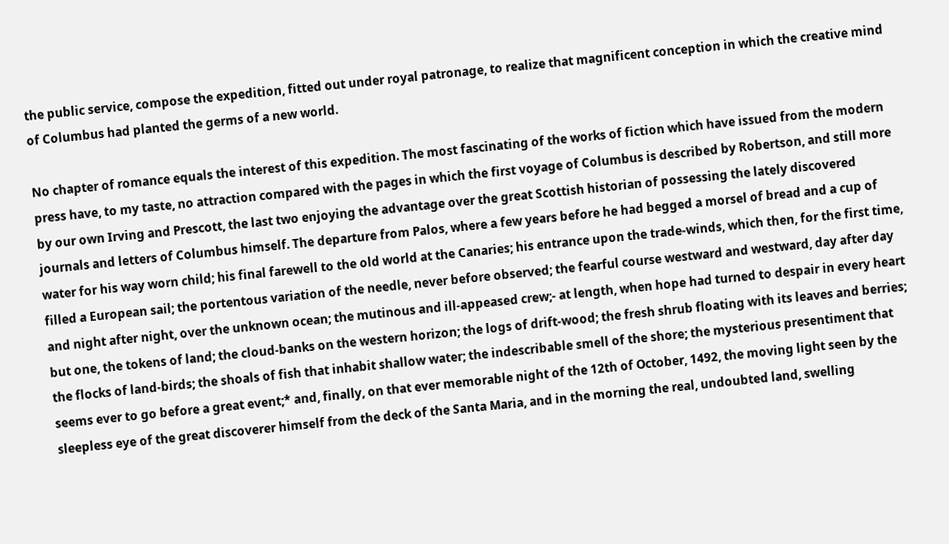the public service, compose the expedition, fitted out under royal patronage, to realize that magnificent conception in which the creative mind of Columbus had planted the germs of a new world.

No chapter of romance equals the interest of this expedition. The most fascinating of the works of fiction which have issued from the modern press have, to my taste, no attraction compared with the pages in which the first voyage of Columbus is described by Robertson, and still more by our own Irving and Prescott, the last two enjoying the advantage over the great Scottish historian of possessing the lately discovered journals and letters of Columbus himself. The departure from Palos, where a few years before he had begged a morsel of bread and a cup of water for his way worn child; his final farewell to the old world at the Canaries; his entrance upon the trade-winds, which then, for the first time, filled a European sail; the portentous variation of the needle, never before observed; the fearful course westward and westward, day after day and night after night, over the unknown ocean; the mutinous and ill-appeased crew;- at length, when hope had turned to despair in every heart but one, the tokens of land; the cloud-banks on the western horizon; the logs of drift-wood; the fresh shrub floating with its leaves and berries; the flocks of land-birds; the shoals of fish that inhabit shallow water; the indescribable smell of the shore; the mysterious presentiment that seems ever to go before a great event;* and, finally, on that ever memorable night of the 12th of October, 1492, the moving light seen by the sleepless eye of the great discoverer himself from the deck of the Santa Maria, and in the morning the real, undoubted land, swelling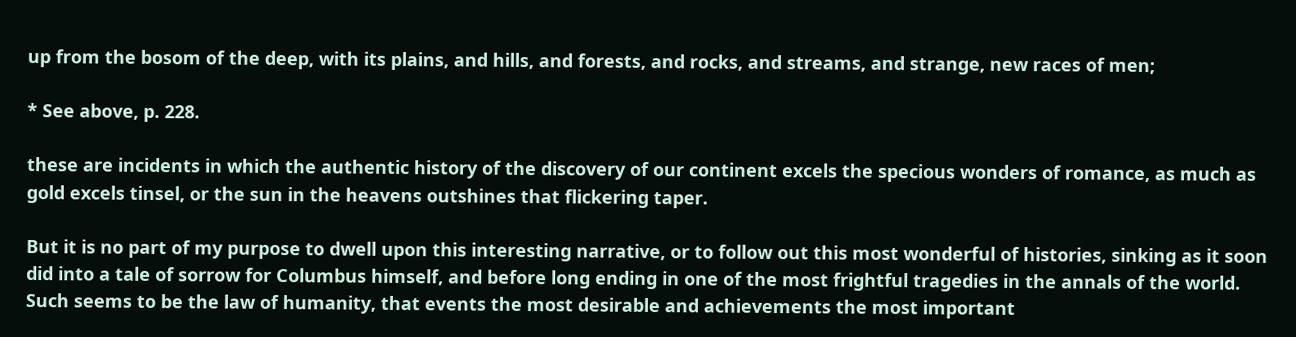up from the bosom of the deep, with its plains, and hills, and forests, and rocks, and streams, and strange, new races of men;

* See above, p. 228.

these are incidents in which the authentic history of the discovery of our continent excels the specious wonders of romance, as much as gold excels tinsel, or the sun in the heavens outshines that flickering taper.

But it is no part of my purpose to dwell upon this interesting narrative, or to follow out this most wonderful of histories, sinking as it soon did into a tale of sorrow for Columbus himself, and before long ending in one of the most frightful tragedies in the annals of the world. Such seems to be the law of humanity, that events the most desirable and achievements the most important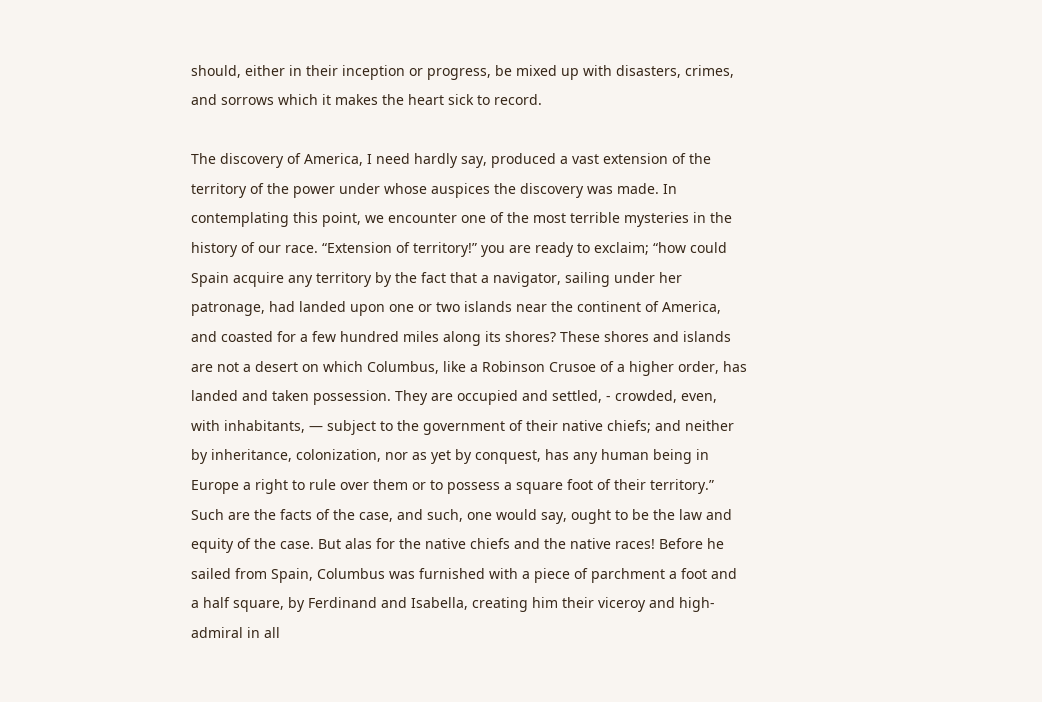should, either in their inception or progress, be mixed up with disasters, crimes, and sorrows which it makes the heart sick to record.

The discovery of America, I need hardly say, produced a vast extension of the territory of the power under whose auspices the discovery was made. In contemplating this point, we encounter one of the most terrible mysteries in the history of our race. “Extension of territory!” you are ready to exclaim; “how could Spain acquire any territory by the fact that a navigator, sailing under her patronage, had landed upon one or two islands near the continent of America, and coasted for a few hundred miles along its shores? These shores and islands are not a desert on which Columbus, like a Robinson Crusoe of a higher order, has landed and taken possession. They are occupied and settled, - crowded, even, with inhabitants, — subject to the government of their native chiefs; and neither by inheritance, colonization, nor as yet by conquest, has any human being in Europe a right to rule over them or to possess a square foot of their territory.” Such are the facts of the case, and such, one would say, ought to be the law and equity of the case. But alas for the native chiefs and the native races! Before he sailed from Spain, Columbus was furnished with a piece of parchment a foot and a half square, by Ferdinand and Isabella, creating him their viceroy and high-admiral in all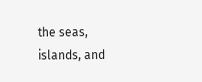the seas, islands, and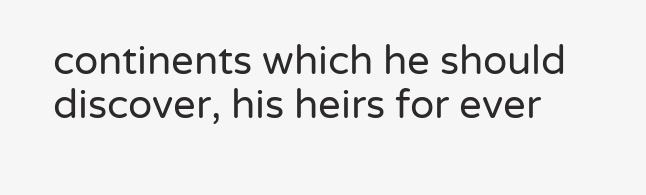continents which he should discover, his heirs for ever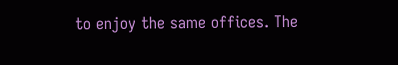to enjoy the same offices. The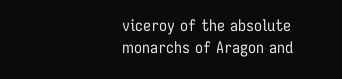viceroy of the absolute monarchs of Aragon and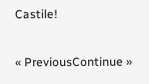Castile!

« PreviousContinue »